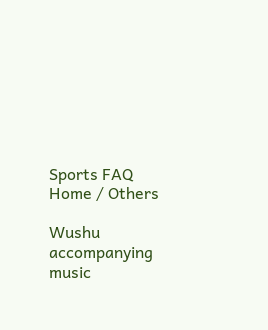Sports FAQ
Home / Others

Wushu accompanying music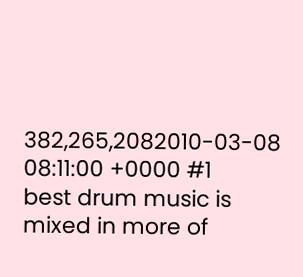382,265,2082010-03-08 08:11:00 +0000 #1
best drum music is mixed in more of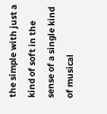the simple with just a kind of soft in the sense of a single kind of musical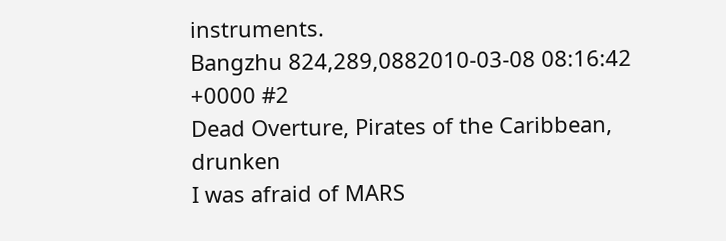instruments.
Bangzhu 824,289,0882010-03-08 08:16:42 +0000 #2
Dead Overture, Pirates of the Caribbean, drunken
I was afraid of MARS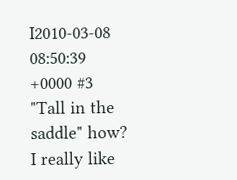I2010-03-08 08:50:39 +0000 #3
"Tall in the saddle" how? I really like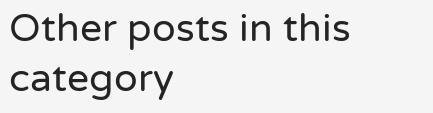Other posts in this category